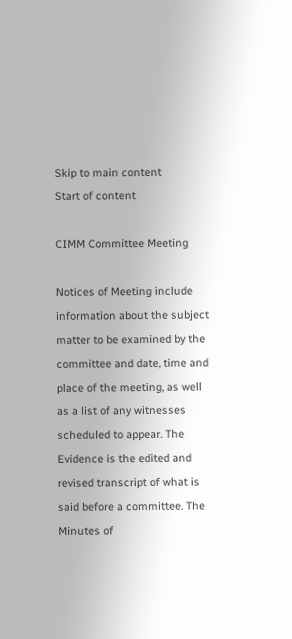Skip to main content
Start of content

CIMM Committee Meeting

Notices of Meeting include information about the subject matter to be examined by the committee and date, time and place of the meeting, as well as a list of any witnesses scheduled to appear. The Evidence is the edited and revised transcript of what is said before a committee. The Minutes of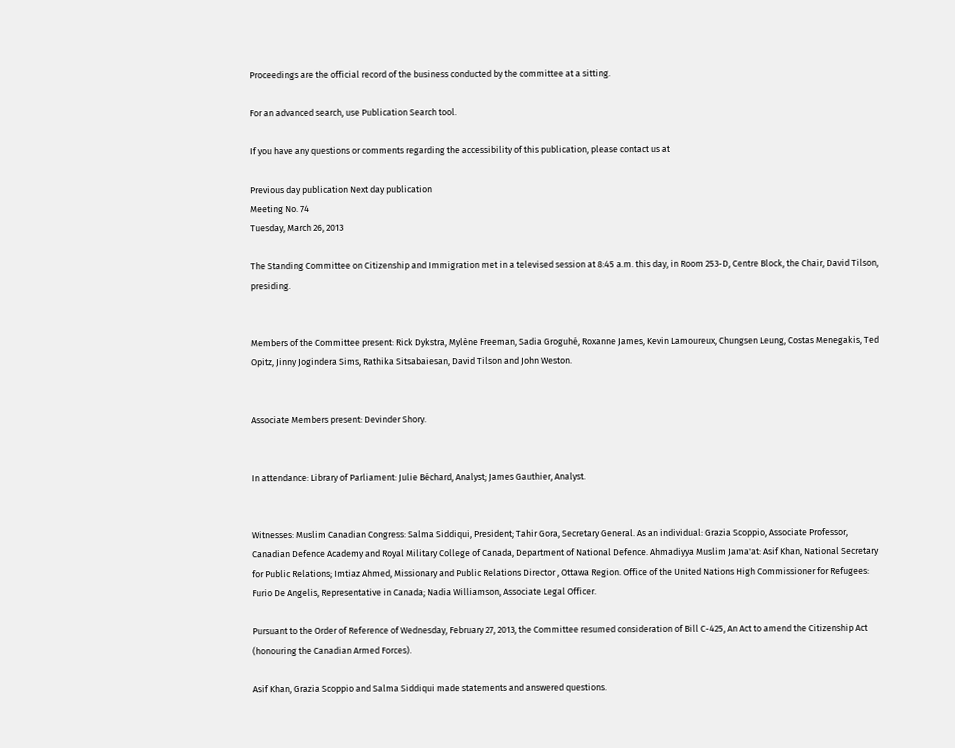Proceedings are the official record of the business conducted by the committee at a sitting.

For an advanced search, use Publication Search tool.

If you have any questions or comments regarding the accessibility of this publication, please contact us at

Previous day publication Next day publication
Meeting No. 74
Tuesday, March 26, 2013

The Standing Committee on Citizenship and Immigration met in a televised session at 8:45 a.m. this day, in Room 253-D, Centre Block, the Chair, David Tilson, presiding.


Members of the Committee present: Rick Dykstra, Mylène Freeman, Sadia Groguhé, Roxanne James, Kevin Lamoureux, Chungsen Leung, Costas Menegakis, Ted Opitz, Jinny Jogindera Sims, Rathika Sitsabaiesan, David Tilson and John Weston.


Associate Members present: Devinder Shory.


In attendance: Library of Parliament: Julie Béchard, Analyst; James Gauthier, Analyst.


Witnesses: Muslim Canadian Congress: Salma Siddiqui, President; Tahir Gora, Secretary General. As an individual: Grazia Scoppio, Associate Professor, Canadian Defence Academy and Royal Military College of Canada, Department of National Defence. Ahmadiyya Muslim Jama'at: Asif Khan, National Secretary for Public Relations; Imtiaz Ahmed, Missionary and Public Relations Director , Ottawa Region. Office of the United Nations High Commissioner for Refugees: Furio De Angelis, Representative in Canada; Nadia Williamson, Associate Legal Officer.

Pursuant to the Order of Reference of Wednesday, February 27, 2013, the Committee resumed consideration of Bill C-425, An Act to amend the Citizenship Act (honouring the Canadian Armed Forces).

Asif Khan, Grazia Scoppio and Salma Siddiqui made statements and answered questions.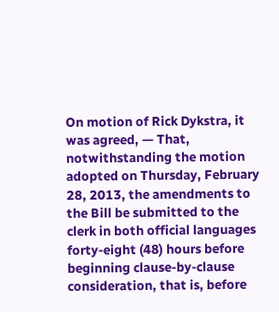On motion of Rick Dykstra, it was agreed, — That, notwithstanding the motion adopted on Thursday, February 28, 2013, the amendments to the Bill be submitted to the clerk in both official languages forty-eight (48) hours before beginning clause-by-clause consideration, that is, before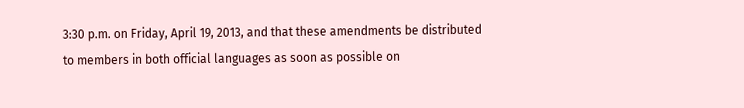3:30 p.m. on Friday, April 19, 2013, and that these amendments be distributed to members in both official languages as soon as possible on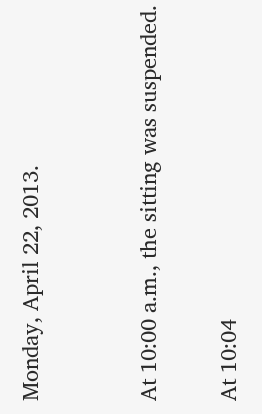Monday, April 22, 2013.


At 10:00 a.m., the sitting was suspended.

At 10:04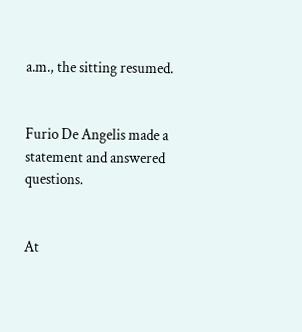a.m., the sitting resumed.


Furio De Angelis made a statement and answered questions.


At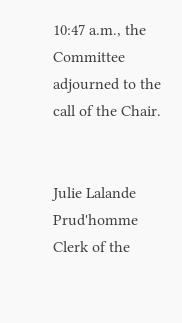10:47 a.m., the Committee adjourned to the call of the Chair.


Julie Lalande Prud'homme
Clerk of the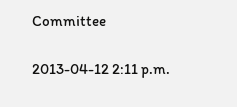Committee

2013-04-12 2:11 p.m.